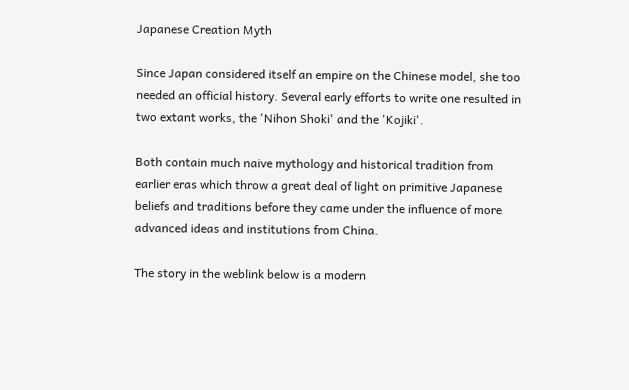Japanese Creation Myth

Since Japan considered itself an empire on the Chinese model, she too needed an official history. Several early efforts to write one resulted in two extant works, the 'Nihon Shoki' and the 'Kojiki'.

Both contain much naive mythology and historical tradition from earlier eras which throw a great deal of light on primitive Japanese beliefs and traditions before they came under the influence of more advanced ideas and institutions from China.

The story in the weblink below is a modern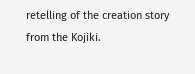retelling of the creation story from the Kojiki.